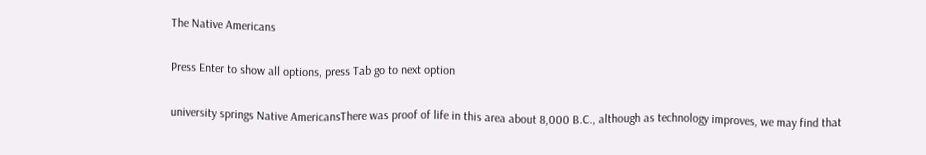The Native Americans

Press Enter to show all options, press Tab go to next option

university springs Native AmericansThere was proof of life in this area about 8,000 B.C., although as technology improves, we may find that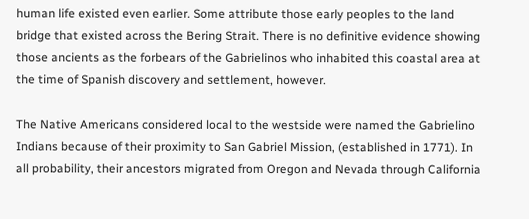human life existed even earlier. Some attribute those early peoples to the land bridge that existed across the Bering Strait. There is no definitive evidence showing those ancients as the forbears of the Gabrielinos who inhabited this coastal area at the time of Spanish discovery and settlement, however.

The Native Americans considered local to the westside were named the Gabrielino Indians because of their proximity to San Gabriel Mission, (established in 1771). In all probability, their ancestors migrated from Oregon and Nevada through California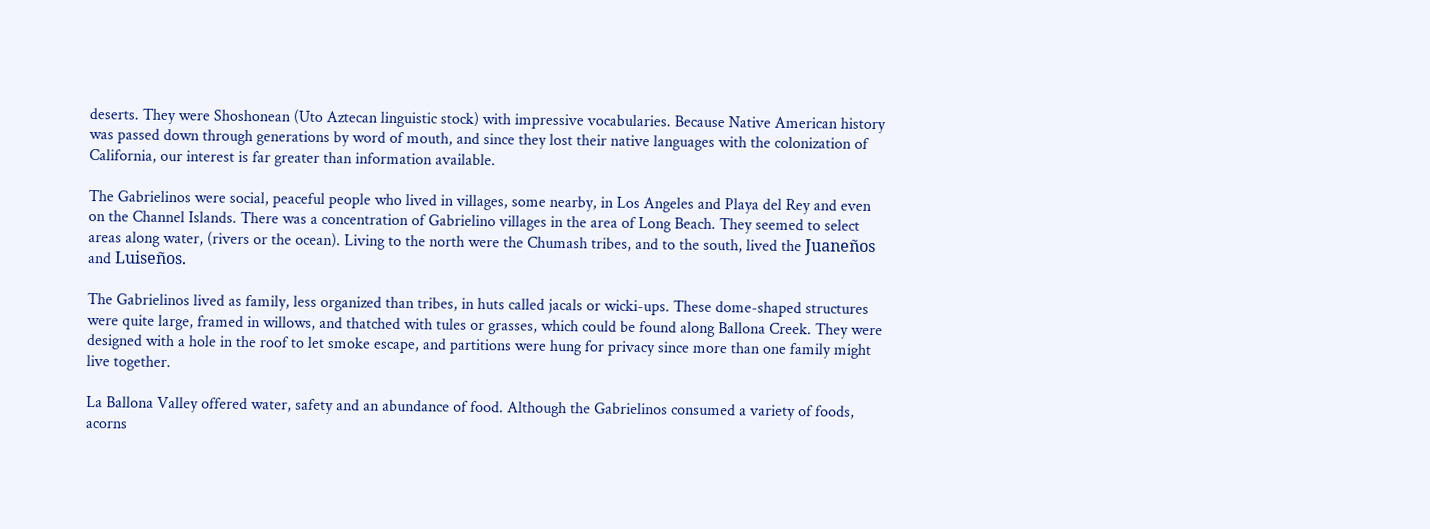deserts. They were Shoshonean (Uto Aztecan linguistic stock) with impressive vocabularies. Because Native American history was passed down through generations by word of mouth, and since they lost their native languages with the colonization of California, our interest is far greater than information available.

The Gabrielinos were social, peaceful people who lived in villages, some nearby, in Los Angeles and Playa del Rey and even on the Channel Islands. There was a concentration of Gabrielino villages in the area of Long Beach. They seemed to select areas along water, (rivers or the ocean). Living to the north were the Chumash tribes, and to the south, lived the Juaneños and Luiseños.

The Gabrielinos lived as family, less organized than tribes, in huts called jacals or wicki-ups. These dome-shaped structures were quite large, framed in willows, and thatched with tules or grasses, which could be found along Ballona Creek. They were designed with a hole in the roof to let smoke escape, and partitions were hung for privacy since more than one family might live together.

La Ballona Valley offered water, safety and an abundance of food. Although the Gabrielinos consumed a variety of foods, acorns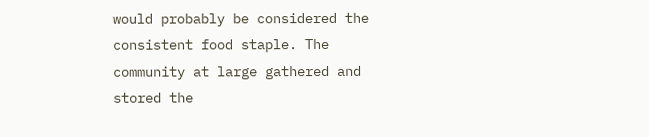would probably be considered the consistent food staple. The community at large gathered and stored the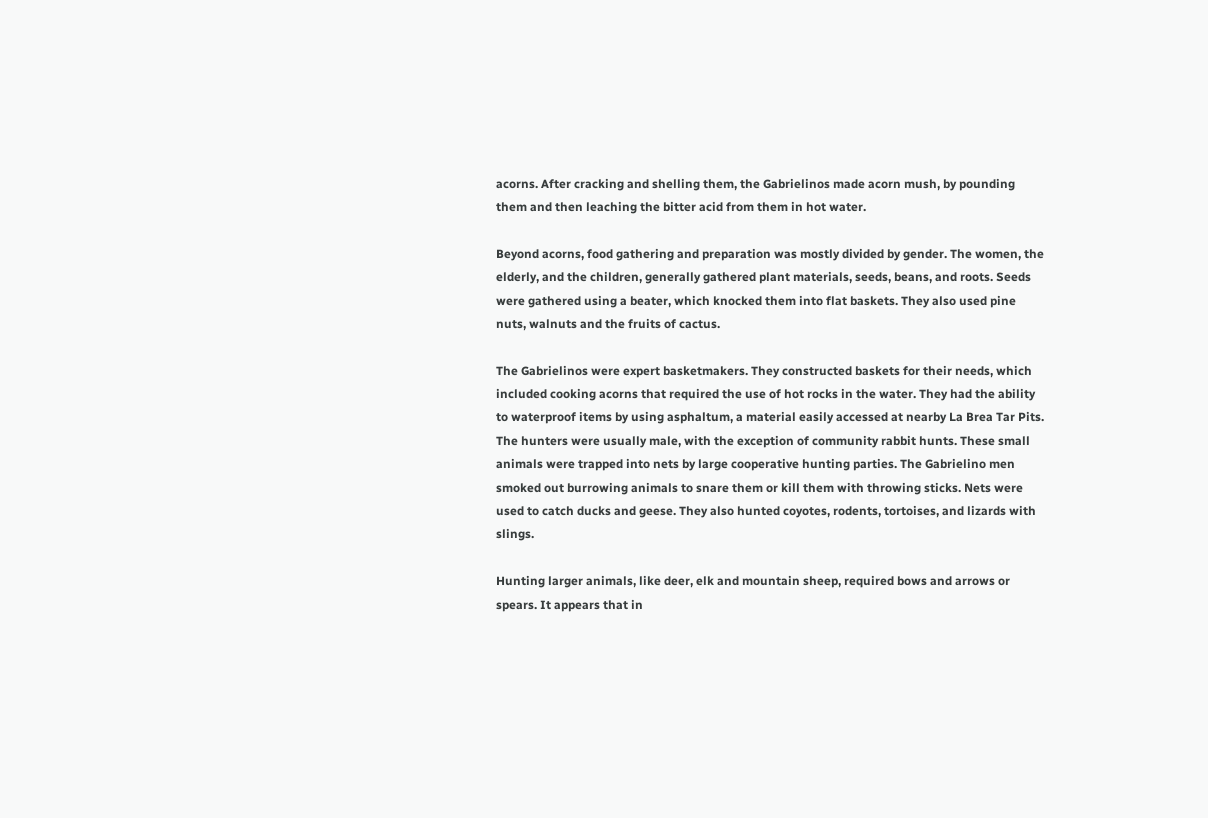acorns. After cracking and shelling them, the Gabrielinos made acorn mush, by pounding them and then leaching the bitter acid from them in hot water.

Beyond acorns, food gathering and preparation was mostly divided by gender. The women, the elderly, and the children, generally gathered plant materials, seeds, beans, and roots. Seeds were gathered using a beater, which knocked them into flat baskets. They also used pine nuts, walnuts and the fruits of cactus.

The Gabrielinos were expert basketmakers. They constructed baskets for their needs, which included cooking acorns that required the use of hot rocks in the water. They had the ability to waterproof items by using asphaltum, a material easily accessed at nearby La Brea Tar Pits. The hunters were usually male, with the exception of community rabbit hunts. These small animals were trapped into nets by large cooperative hunting parties. The Gabrielino men smoked out burrowing animals to snare them or kill them with throwing sticks. Nets were used to catch ducks and geese. They also hunted coyotes, rodents, tortoises, and lizards with slings.

Hunting larger animals, like deer, elk and mountain sheep, required bows and arrows or spears. It appears that in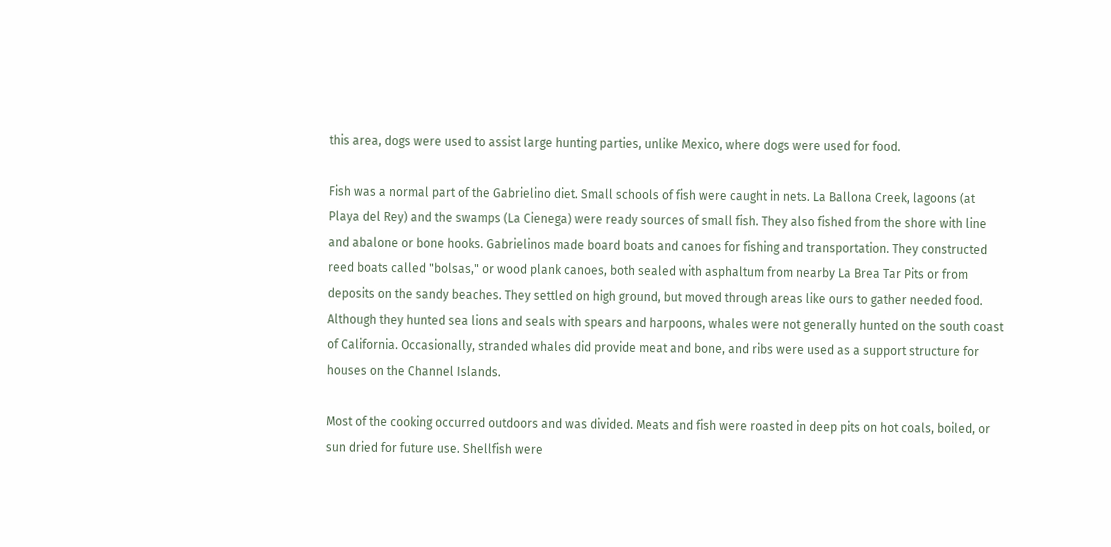this area, dogs were used to assist large hunting parties, unlike Mexico, where dogs were used for food.

Fish was a normal part of the Gabrielino diet. Small schools of fish were caught in nets. La Ballona Creek, lagoons (at Playa del Rey) and the swamps (La Cienega) were ready sources of small fish. They also fished from the shore with line and abalone or bone hooks. Gabrielinos made board boats and canoes for fishing and transportation. They constructed reed boats called "bolsas," or wood plank canoes, both sealed with asphaltum from nearby La Brea Tar Pits or from deposits on the sandy beaches. They settled on high ground, but moved through areas like ours to gather needed food. Although they hunted sea lions and seals with spears and harpoons, whales were not generally hunted on the south coast of California. Occasionally, stranded whales did provide meat and bone, and ribs were used as a support structure for houses on the Channel Islands.

Most of the cooking occurred outdoors and was divided. Meats and fish were roasted in deep pits on hot coals, boiled, or sun dried for future use. Shellfish were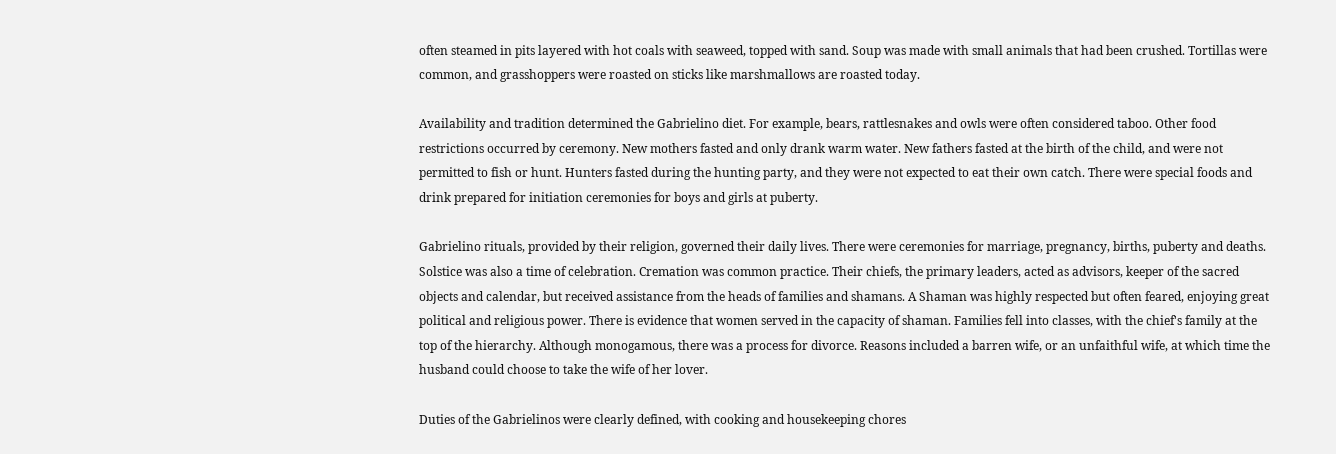often steamed in pits layered with hot coals with seaweed, topped with sand. Soup was made with small animals that had been crushed. Tortillas were common, and grasshoppers were roasted on sticks like marshmallows are roasted today.

Availability and tradition determined the Gabrielino diet. For example, bears, rattlesnakes and owls were often considered taboo. Other food restrictions occurred by ceremony. New mothers fasted and only drank warm water. New fathers fasted at the birth of the child, and were not permitted to fish or hunt. Hunters fasted during the hunting party, and they were not expected to eat their own catch. There were special foods and drink prepared for initiation ceremonies for boys and girls at puberty.

Gabrielino rituals, provided by their religion, governed their daily lives. There were ceremonies for marriage, pregnancy, births, puberty and deaths. Solstice was also a time of celebration. Cremation was common practice. Their chiefs, the primary leaders, acted as advisors, keeper of the sacred objects and calendar, but received assistance from the heads of families and shamans. A Shaman was highly respected but often feared, enjoying great political and religious power. There is evidence that women served in the capacity of shaman. Families fell into classes, with the chief's family at the top of the hierarchy. Although monogamous, there was a process for divorce. Reasons included a barren wife, or an unfaithful wife, at which time the husband could choose to take the wife of her lover.

Duties of the Gabrielinos were clearly defined, with cooking and housekeeping chores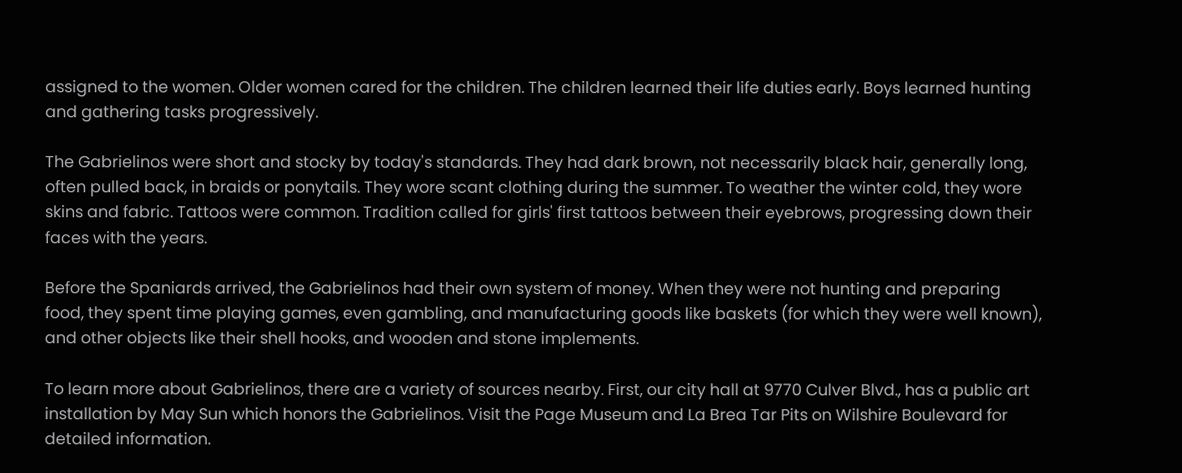assigned to the women. Older women cared for the children. The children learned their life duties early. Boys learned hunting and gathering tasks progressively.

The Gabrielinos were short and stocky by today's standards. They had dark brown, not necessarily black hair, generally long, often pulled back, in braids or ponytails. They wore scant clothing during the summer. To weather the winter cold, they wore skins and fabric. Tattoos were common. Tradition called for girls' first tattoos between their eyebrows, progressing down their faces with the years.

Before the Spaniards arrived, the Gabrielinos had their own system of money. When they were not hunting and preparing food, they spent time playing games, even gambling, and manufacturing goods like baskets (for which they were well known), and other objects like their shell hooks, and wooden and stone implements.

To learn more about Gabrielinos, there are a variety of sources nearby. First, our city hall at 9770 Culver Blvd., has a public art installation by May Sun which honors the Gabrielinos. Visit the Page Museum and La Brea Tar Pits on Wilshire Boulevard for detailed information.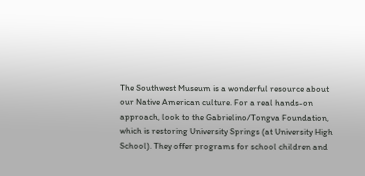The Southwest Museum is a wonderful resource about our Native American culture. For a real hands-on approach, look to the Gabrielino/Tongva Foundation, which is restoring University Springs (at University High School). They offer programs for school children and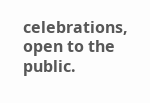celebrations, open to the public.